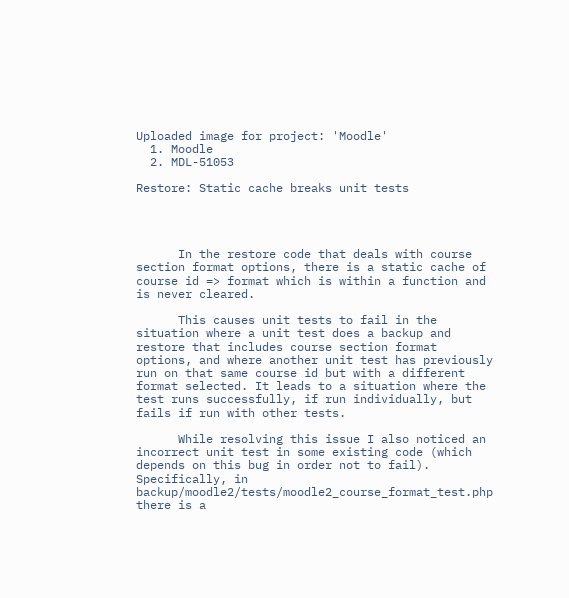Uploaded image for project: 'Moodle'
  1. Moodle
  2. MDL-51053

Restore: Static cache breaks unit tests




      In the restore code that deals with course section format options, there is a static cache of course id => format which is within a function and is never cleared.

      This causes unit tests to fail in the situation where a unit test does a backup and restore that includes course section format options, and where another unit test has previously run on that same course id but with a different format selected. It leads to a situation where the test runs successfully, if run individually, but fails if run with other tests.

      While resolving this issue I also noticed an incorrect unit test in some existing code (which depends on this bug in order not to fail). Specifically, in backup/moodle2/tests/moodle2_course_format_test.php there is a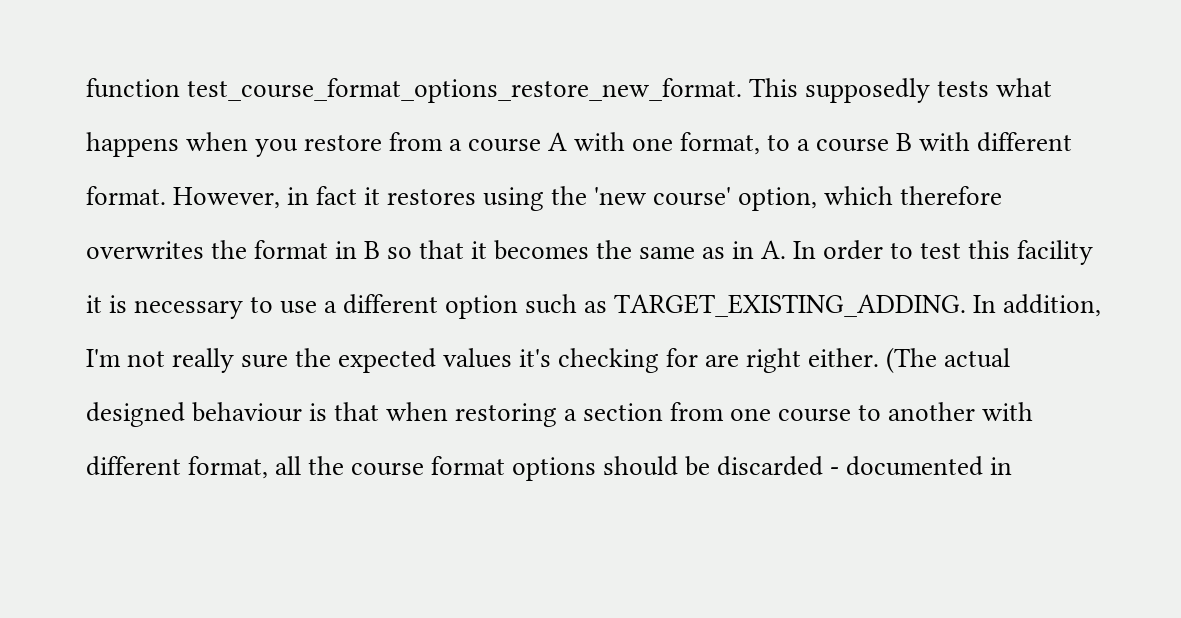function test_course_format_options_restore_new_format. This supposedly tests what happens when you restore from a course A with one format, to a course B with different format. However, in fact it restores using the 'new course' option, which therefore overwrites the format in B so that it becomes the same as in A. In order to test this facility it is necessary to use a different option such as TARGET_EXISTING_ADDING. In addition, I'm not really sure the expected values it's checking for are right either. (The actual designed behaviour is that when restoring a section from one course to another with different format, all the course format options should be discarded - documented in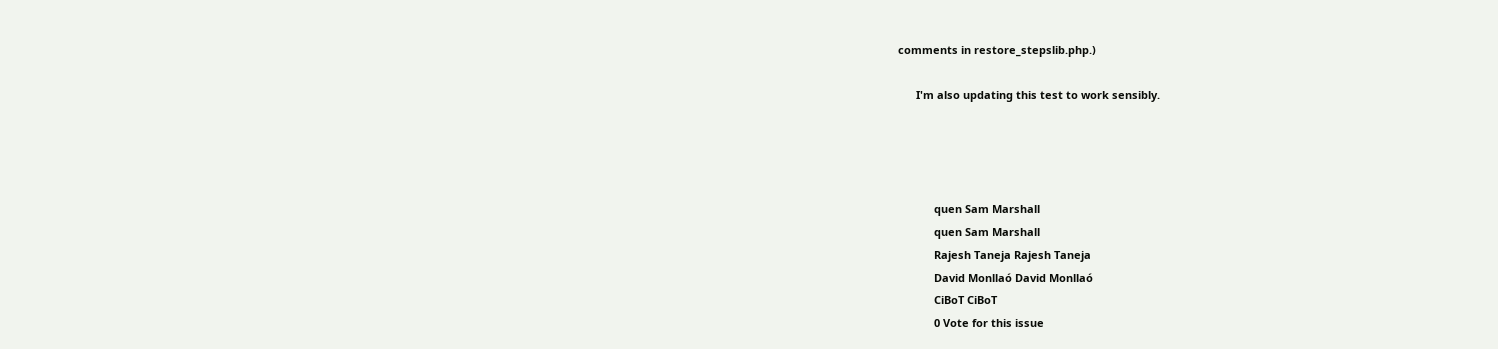comments in restore_stepslib.php.)

      I'm also updating this test to work sensibly.




            quen Sam Marshall
            quen Sam Marshall
            Rajesh Taneja Rajesh Taneja
            David Monllaó David Monllaó
            CiBoT CiBoT
            0 Vote for this issue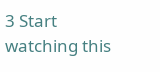3 Start watching this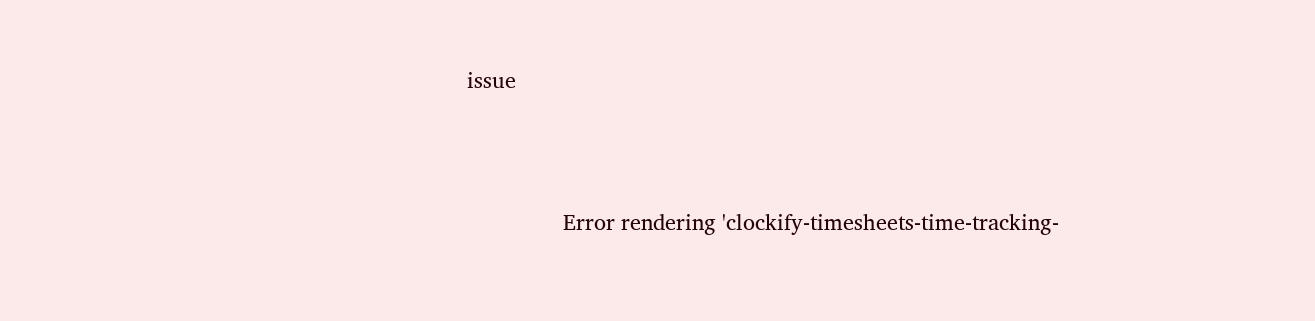issue




                Error rendering 'clockify-timesheets-time-tracking-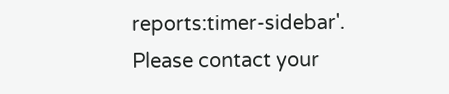reports:timer-sidebar'. Please contact your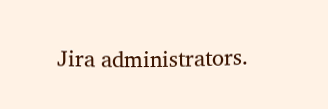Jira administrators.